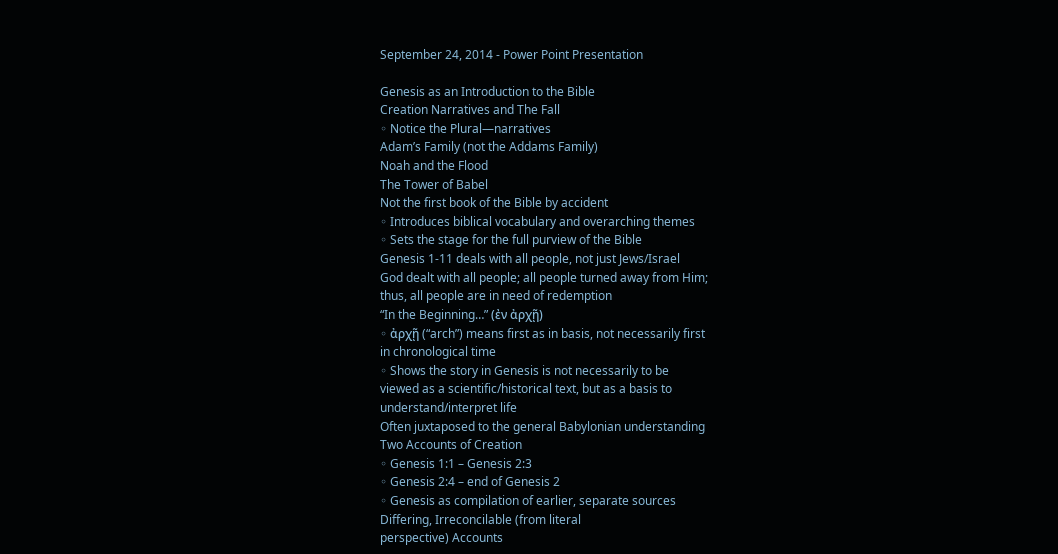September 24, 2014 - Power Point Presentation

Genesis as an Introduction to the Bible
Creation Narratives and The Fall
◦ Notice the Plural—narratives
Adam’s Family (not the Addams Family)
Noah and the Flood
The Tower of Babel
Not the first book of the Bible by accident
◦ Introduces biblical vocabulary and overarching themes
◦ Sets the stage for the full purview of the Bible
Genesis 1-11 deals with all people, not just Jews/Israel
God dealt with all people; all people turned away from Him;
thus, all people are in need of redemption
“In the Beginning…” (ἐν ἀρχῇ)
◦ ἀρχῇ (“arch”) means first as in basis, not necessarily first
in chronological time
◦ Shows the story in Genesis is not necessarily to be
viewed as a scientific/historical text, but as a basis to
understand/interpret life
Often juxtaposed to the general Babylonian understanding
Two Accounts of Creation
◦ Genesis 1:1 – Genesis 2:3
◦ Genesis 2:4 – end of Genesis 2
◦ Genesis as compilation of earlier, separate sources
Differing, Irreconcilable (from literal
perspective) Accounts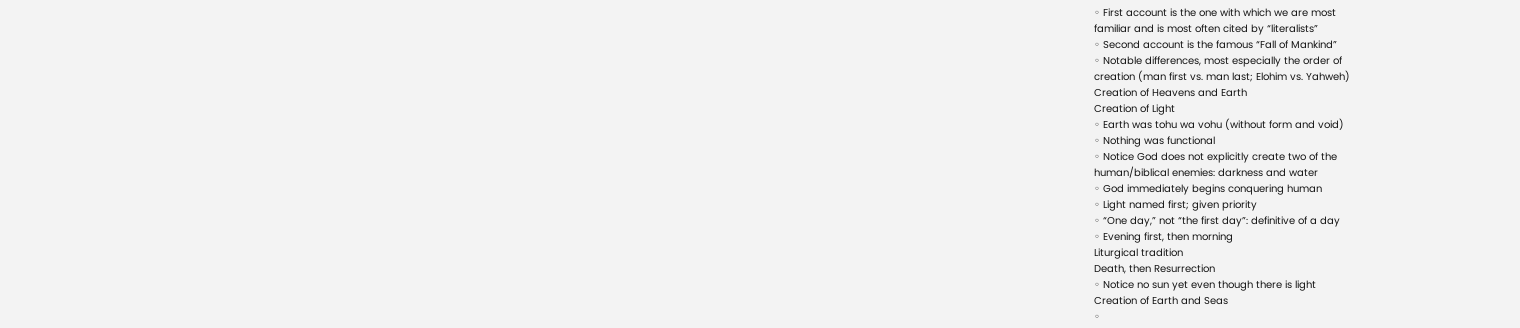◦ First account is the one with which we are most
familiar and is most often cited by “literalists”
◦ Second account is the famous “Fall of Mankind”
◦ Notable differences, most especially the order of
creation (man first vs. man last; Elohim vs. Yahweh)
Creation of Heavens and Earth
Creation of Light
◦ Earth was tohu wa vohu (without form and void)
◦ Nothing was functional
◦ Notice God does not explicitly create two of the
human/biblical enemies: darkness and water
◦ God immediately begins conquering human
◦ Light named first; given priority
◦ “One day,” not “the first day”: definitive of a day
◦ Evening first, then morning
Liturgical tradition
Death, then Resurrection
◦ Notice no sun yet even though there is light
Creation of Earth and Seas
◦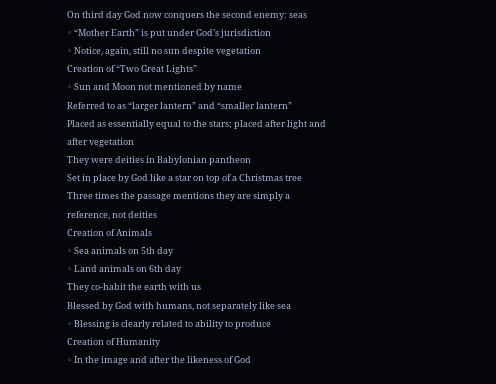On third day God now conquers the second enemy: seas
◦ “Mother Earth” is put under God’s jurisdiction
◦ Notice, again, still no sun despite vegetation
Creation of “Two Great Lights”
◦ Sun and Moon not mentioned by name
Referred to as “larger lantern” and “smaller lantern”
Placed as essentially equal to the stars; placed after light and
after vegetation
They were deities in Babylonian pantheon
Set in place by God like a star on top of a Christmas tree
Three times the passage mentions they are simply a
reference, not deities
Creation of Animals
◦ Sea animals on 5th day
◦ Land animals on 6th day
They co-habit the earth with us
Blessed by God with humans, not separately like sea
◦ Blessing is clearly related to ability to produce
Creation of Humanity
◦ In the image and after the likeness of God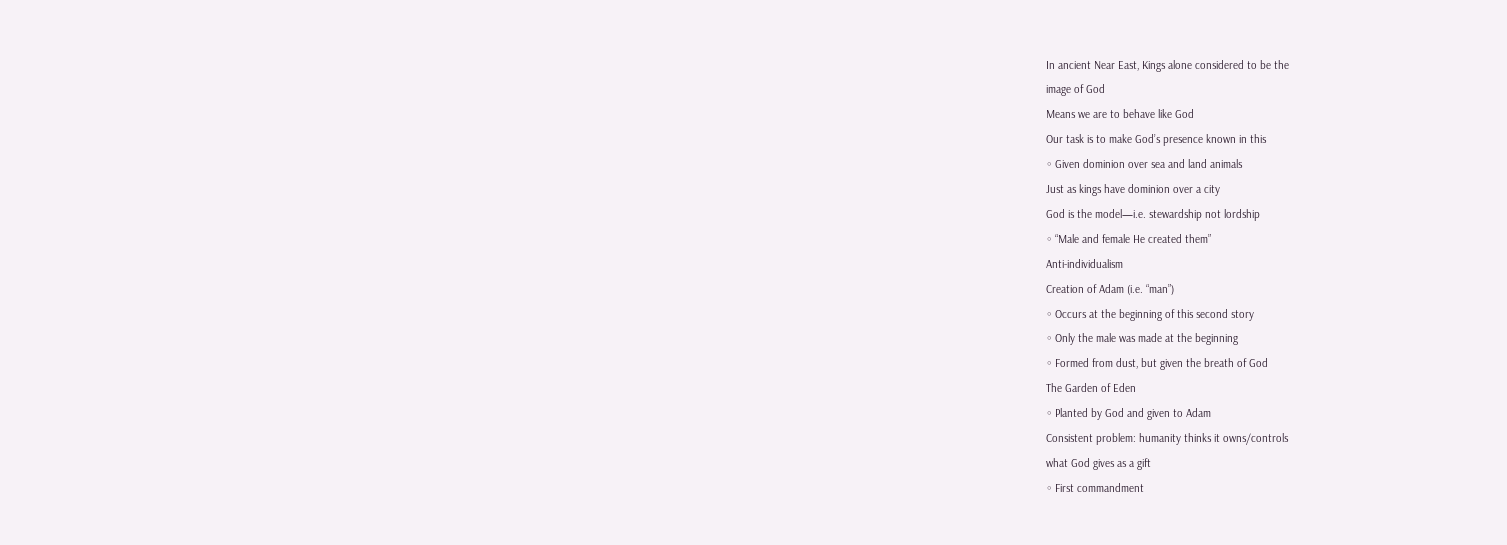In ancient Near East, Kings alone considered to be the
image of God
Means we are to behave like God
Our task is to make God’s presence known in this
◦ Given dominion over sea and land animals
Just as kings have dominion over a city
God is the model—i.e. stewardship not lordship
◦ “Male and female He created them”
Anti-individualism
Creation of Adam (i.e. “man”)
◦ Occurs at the beginning of this second story
◦ Only the male was made at the beginning
◦ Formed from dust, but given the breath of God
The Garden of Eden
◦ Planted by God and given to Adam
Consistent problem: humanity thinks it owns/controls
what God gives as a gift
◦ First commandment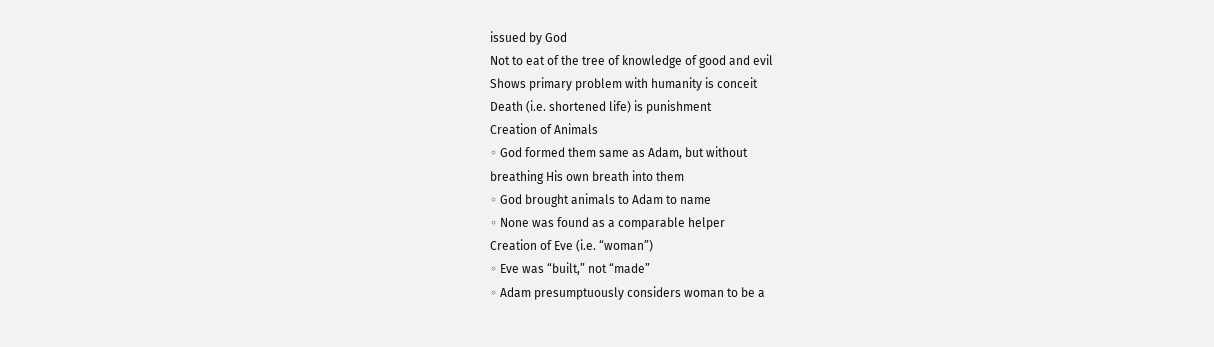issued by God
Not to eat of the tree of knowledge of good and evil
Shows primary problem with humanity is conceit
Death (i.e. shortened life) is punishment
Creation of Animals
◦ God formed them same as Adam, but without
breathing His own breath into them
◦ God brought animals to Adam to name
◦ None was found as a comparable helper
Creation of Eve (i.e. “woman”)
◦ Eve was “built,” not “made”
◦ Adam presumptuously considers woman to be a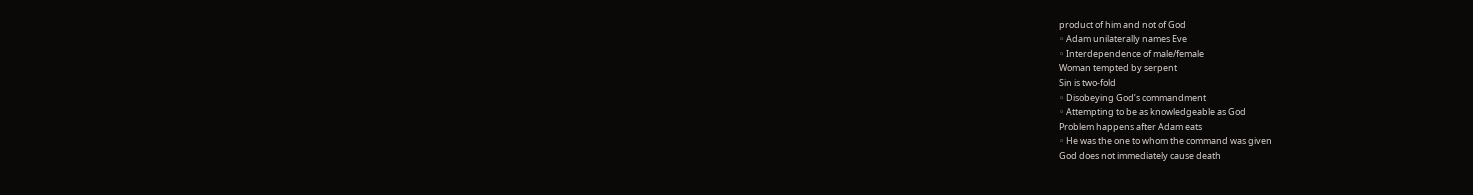product of him and not of God
◦ Adam unilaterally names Eve
◦ Interdependence of male/female
Woman tempted by serpent
Sin is two-fold
◦ Disobeying God’s commandment
◦ Attempting to be as knowledgeable as God
Problem happens after Adam eats
◦ He was the one to whom the command was given
God does not immediately cause death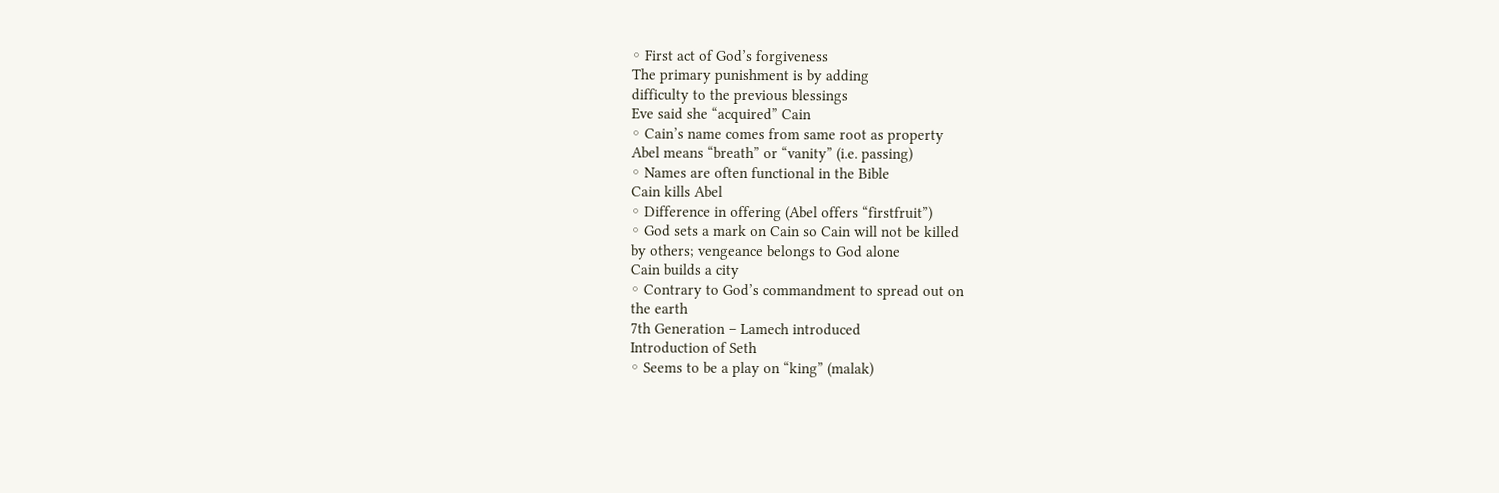◦ First act of God’s forgiveness
The primary punishment is by adding
difficulty to the previous blessings
Eve said she “acquired” Cain
◦ Cain’s name comes from same root as property
Abel means “breath” or “vanity” (i.e. passing)
◦ Names are often functional in the Bible
Cain kills Abel
◦ Difference in offering (Abel offers “firstfruit”)
◦ God sets a mark on Cain so Cain will not be killed
by others; vengeance belongs to God alone
Cain builds a city
◦ Contrary to God’s commandment to spread out on
the earth
7th Generation – Lamech introduced
Introduction of Seth
◦ Seems to be a play on “king” (malak)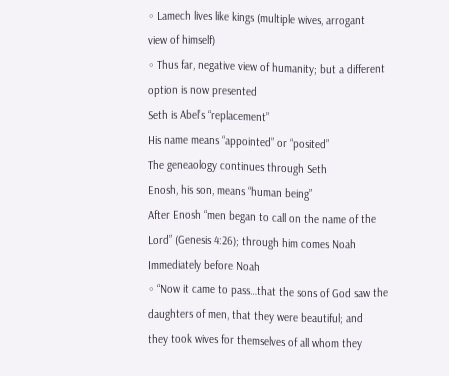◦ Lamech lives like kings (multiple wives, arrogant
view of himself)
◦ Thus far, negative view of humanity; but a different
option is now presented
Seth is Abel’s “replacement”
His name means “appointed” or “posited”
The geneaology continues through Seth
Enosh, his son, means “human being”
After Enosh “men began to call on the name of the
Lord” (Genesis 4:26); through him comes Noah
Immediately before Noah
◦ “Now it came to pass…that the sons of God saw the
daughters of men, that they were beautiful; and
they took wives for themselves of all whom they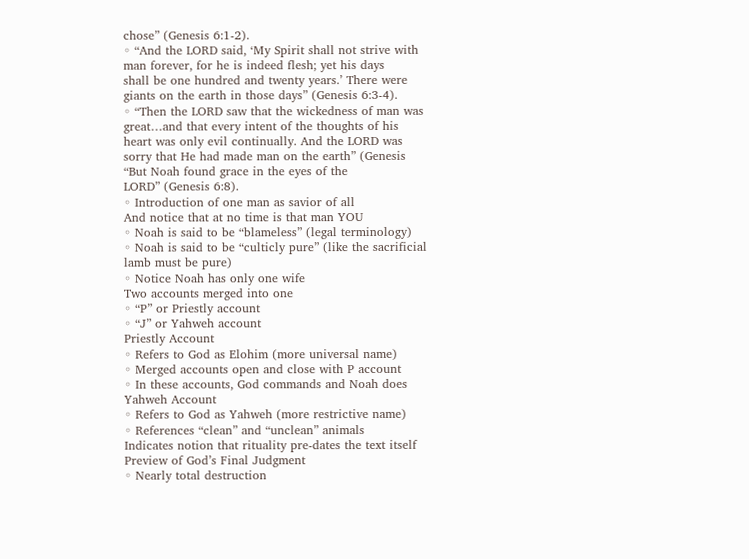chose” (Genesis 6:1-2).
◦ “And the LORD said, ‘My Spirit shall not strive with
man forever, for he is indeed flesh; yet his days
shall be one hundred and twenty years.’ There were
giants on the earth in those days” (Genesis 6:3-4).
◦ “Then the LORD saw that the wickedness of man was
great…and that every intent of the thoughts of his
heart was only evil continually. And the LORD was
sorry that He had made man on the earth” (Genesis
“But Noah found grace in the eyes of the
LORD” (Genesis 6:8).
◦ Introduction of one man as savior of all
And notice that at no time is that man YOU
◦ Noah is said to be “blameless” (legal terminology)
◦ Noah is said to be “culticly pure” (like the sacrificial
lamb must be pure)
◦ Notice Noah has only one wife
Two accounts merged into one
◦ “P” or Priestly account
◦ “J” or Yahweh account
Priestly Account
◦ Refers to God as Elohim (more universal name)
◦ Merged accounts open and close with P account
◦ In these accounts, God commands and Noah does
Yahweh Account
◦ Refers to God as Yahweh (more restrictive name)
◦ References “clean” and “unclean” animals
Indicates notion that rituality pre-dates the text itself
Preview of God’s Final Judgment
◦ Nearly total destruction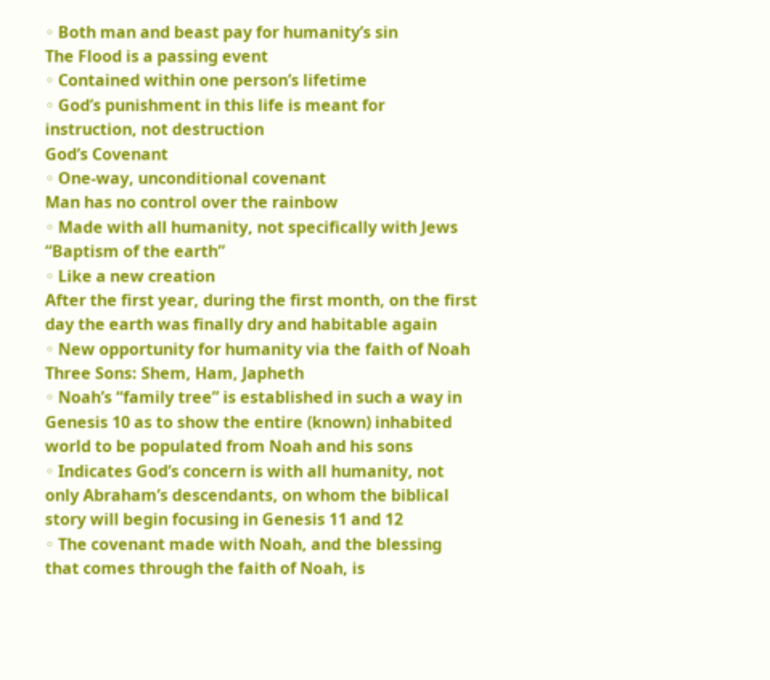◦ Both man and beast pay for humanity’s sin
The Flood is a passing event
◦ Contained within one person’s lifetime
◦ God’s punishment in this life is meant for
instruction, not destruction
God’s Covenant
◦ One-way, unconditional covenant
Man has no control over the rainbow
◦ Made with all humanity, not specifically with Jews
“Baptism of the earth”
◦ Like a new creation
After the first year, during the first month, on the first
day the earth was finally dry and habitable again
◦ New opportunity for humanity via the faith of Noah
Three Sons: Shem, Ham, Japheth
◦ Noah’s “family tree” is established in such a way in
Genesis 10 as to show the entire (known) inhabited
world to be populated from Noah and his sons
◦ Indicates God’s concern is with all humanity, not
only Abraham’s descendants, on whom the biblical
story will begin focusing in Genesis 11 and 12
◦ The covenant made with Noah, and the blessing
that comes through the faith of Noah, is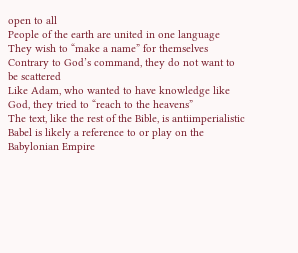open to all
People of the earth are united in one language
They wish to “make a name” for themselves
Contrary to God’s command, they do not want to
be scattered
Like Adam, who wanted to have knowledge like
God, they tried to “reach to the heavens”
The text, like the rest of the Bible, is antiimperialistic
Babel is likely a reference to or play on the
Babylonian Empire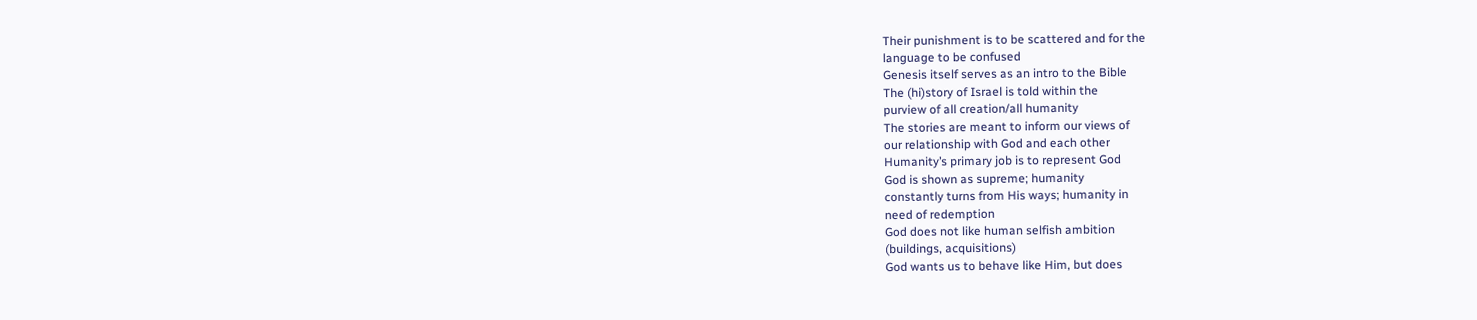Their punishment is to be scattered and for the
language to be confused
Genesis itself serves as an intro to the Bible
The (hi)story of Israel is told within the
purview of all creation/all humanity
The stories are meant to inform our views of
our relationship with God and each other
Humanity’s primary job is to represent God
God is shown as supreme; humanity
constantly turns from His ways; humanity in
need of redemption
God does not like human selfish ambition
(buildings, acquisitions)
God wants us to behave like Him, but does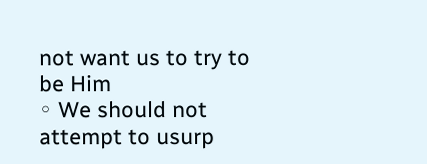not want us to try to be Him
◦ We should not attempt to usurp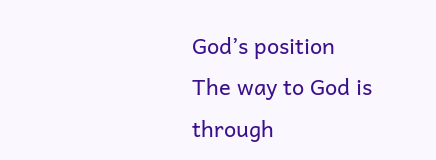God’s position
The way to God is through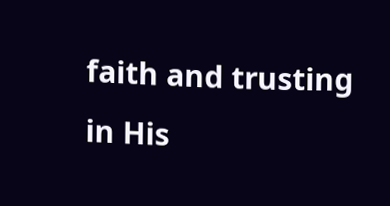faith and trusting
in His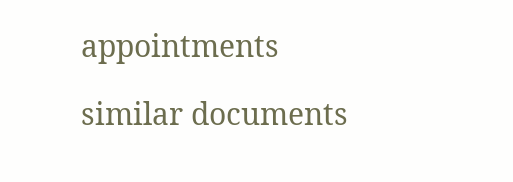appointments

similar documents